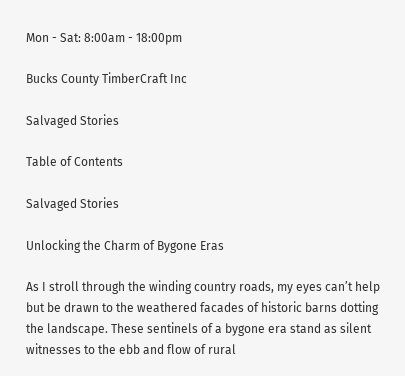Mon - Sat: 8:00am - 18:00pm

Bucks County TimberCraft Inc

Salvaged Stories

Table of Contents

Salvaged Stories

Unlocking the Charm of Bygone Eras

As I stroll through the winding country roads, my eyes can’t help but be drawn to the weathered facades of historic barns dotting the landscape. These sentinels of a bygone era stand as silent witnesses to the ebb and flow of rural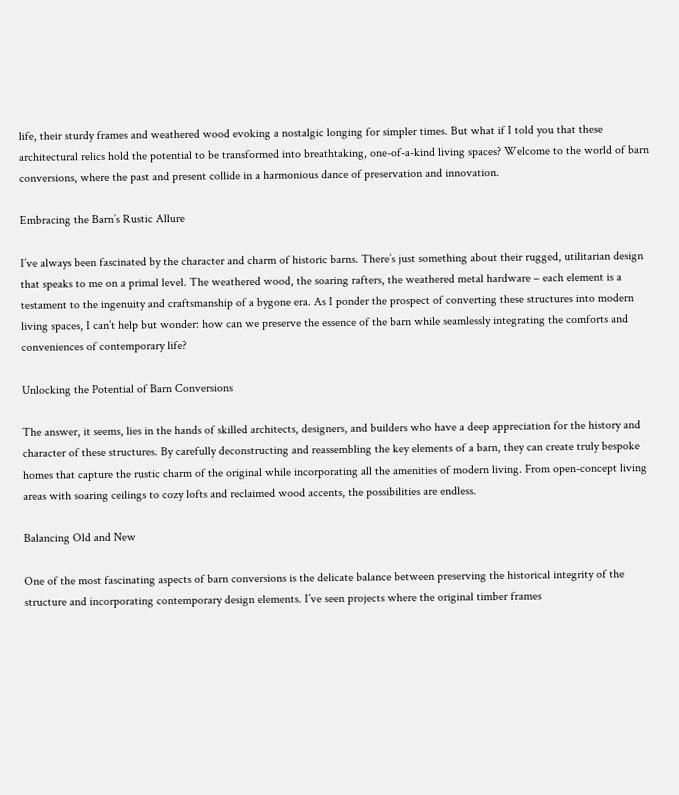life, their sturdy frames and weathered wood evoking a nostalgic longing for simpler times. But what if I told you that these architectural relics hold the potential to be transformed into breathtaking, one-of-a-kind living spaces? Welcome to the world of barn conversions, where the past and present collide in a harmonious dance of preservation and innovation.

Embracing the Barn’s Rustic Allure

I’ve always been fascinated by the character and charm of historic barns. There’s just something about their rugged, utilitarian design that speaks to me on a primal level. The weathered wood, the soaring rafters, the weathered metal hardware – each element is a testament to the ingenuity and craftsmanship of a bygone era. As I ponder the prospect of converting these structures into modern living spaces, I can’t help but wonder: how can we preserve the essence of the barn while seamlessly integrating the comforts and conveniences of contemporary life?

Unlocking the Potential of Barn Conversions

The answer, it seems, lies in the hands of skilled architects, designers, and builders who have a deep appreciation for the history and character of these structures. By carefully deconstructing and reassembling the key elements of a barn, they can create truly bespoke homes that capture the rustic charm of the original while incorporating all the amenities of modern living. From open-concept living areas with soaring ceilings to cozy lofts and reclaimed wood accents, the possibilities are endless.

Balancing Old and New

One of the most fascinating aspects of barn conversions is the delicate balance between preserving the historical integrity of the structure and incorporating contemporary design elements. I’ve seen projects where the original timber frames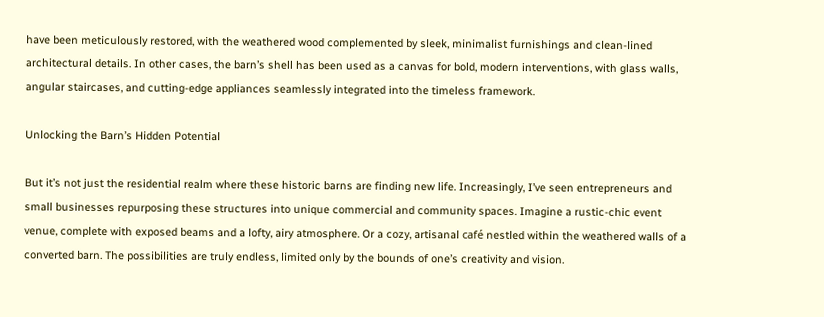have been meticulously restored, with the weathered wood complemented by sleek, minimalist furnishings and clean-lined architectural details. In other cases, the barn’s shell has been used as a canvas for bold, modern interventions, with glass walls, angular staircases, and cutting-edge appliances seamlessly integrated into the timeless framework.

Unlocking the Barn’s Hidden Potential

But it’s not just the residential realm where these historic barns are finding new life. Increasingly, I’ve seen entrepreneurs and small businesses repurposing these structures into unique commercial and community spaces. Imagine a rustic-chic event venue, complete with exposed beams and a lofty, airy atmosphere. Or a cozy, artisanal café nestled within the weathered walls of a converted barn. The possibilities are truly endless, limited only by the bounds of one’s creativity and vision.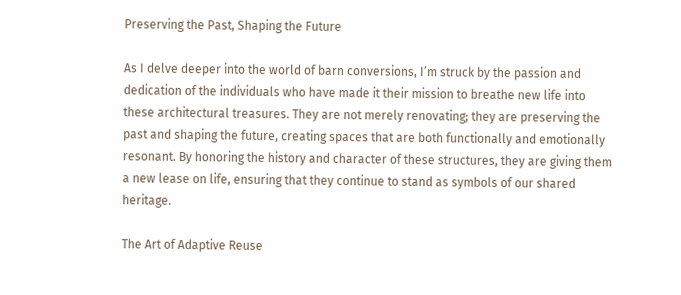Preserving the Past, Shaping the Future

As I delve deeper into the world of barn conversions, I’m struck by the passion and dedication of the individuals who have made it their mission to breathe new life into these architectural treasures. They are not merely renovating; they are preserving the past and shaping the future, creating spaces that are both functionally and emotionally resonant. By honoring the history and character of these structures, they are giving them a new lease on life, ensuring that they continue to stand as symbols of our shared heritage.

The Art of Adaptive Reuse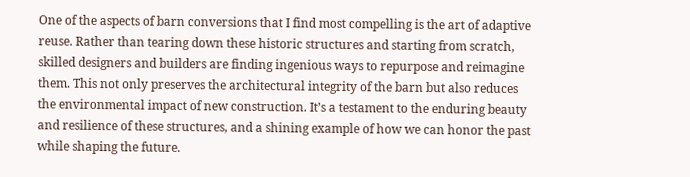One of the aspects of barn conversions that I find most compelling is the art of adaptive reuse. Rather than tearing down these historic structures and starting from scratch, skilled designers and builders are finding ingenious ways to repurpose and reimagine them. This not only preserves the architectural integrity of the barn but also reduces the environmental impact of new construction. It’s a testament to the enduring beauty and resilience of these structures, and a shining example of how we can honor the past while shaping the future.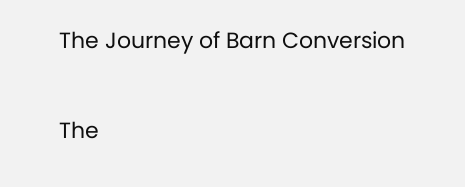The Journey of Barn Conversion

The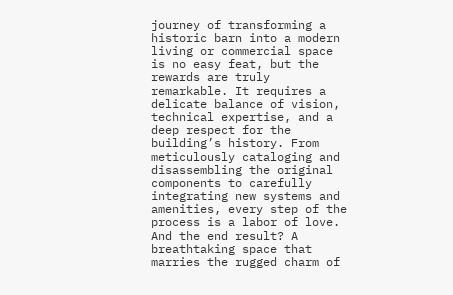journey of transforming a historic barn into a modern living or commercial space is no easy feat, but the rewards are truly remarkable. It requires a delicate balance of vision, technical expertise, and a deep respect for the building’s history. From meticulously cataloging and disassembling the original components to carefully integrating new systems and amenities, every step of the process is a labor of love. And the end result? A breathtaking space that marries the rugged charm of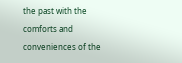the past with the comforts and conveniences of the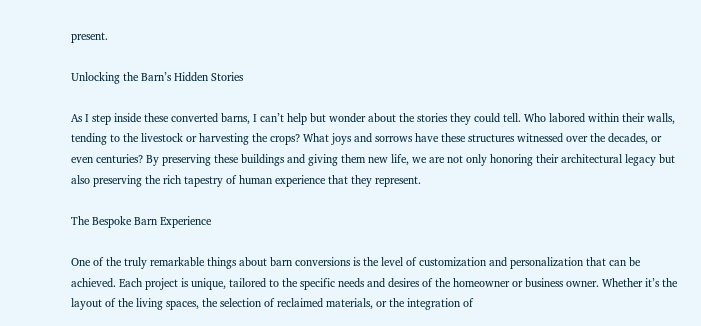present.

Unlocking the Barn’s Hidden Stories

As I step inside these converted barns, I can’t help but wonder about the stories they could tell. Who labored within their walls, tending to the livestock or harvesting the crops? What joys and sorrows have these structures witnessed over the decades, or even centuries? By preserving these buildings and giving them new life, we are not only honoring their architectural legacy but also preserving the rich tapestry of human experience that they represent.

The Bespoke Barn Experience

One of the truly remarkable things about barn conversions is the level of customization and personalization that can be achieved. Each project is unique, tailored to the specific needs and desires of the homeowner or business owner. Whether it’s the layout of the living spaces, the selection of reclaimed materials, or the integration of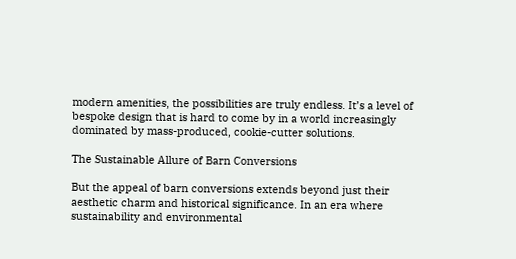modern amenities, the possibilities are truly endless. It’s a level of bespoke design that is hard to come by in a world increasingly dominated by mass-produced, cookie-cutter solutions.

The Sustainable Allure of Barn Conversions

But the appeal of barn conversions extends beyond just their aesthetic charm and historical significance. In an era where sustainability and environmental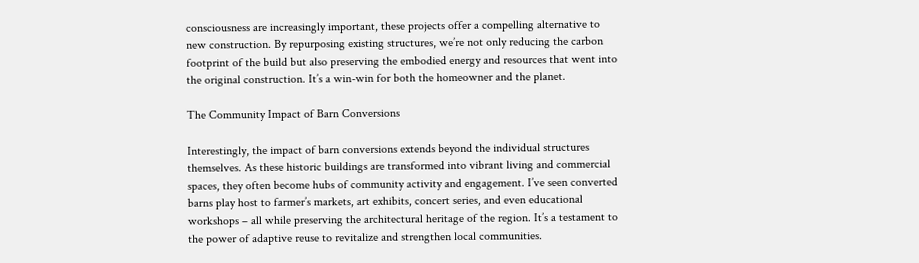consciousness are increasingly important, these projects offer a compelling alternative to new construction. By repurposing existing structures, we’re not only reducing the carbon footprint of the build but also preserving the embodied energy and resources that went into the original construction. It’s a win-win for both the homeowner and the planet.

The Community Impact of Barn Conversions

Interestingly, the impact of barn conversions extends beyond the individual structures themselves. As these historic buildings are transformed into vibrant living and commercial spaces, they often become hubs of community activity and engagement. I’ve seen converted barns play host to farmer’s markets, art exhibits, concert series, and even educational workshops – all while preserving the architectural heritage of the region. It’s a testament to the power of adaptive reuse to revitalize and strengthen local communities.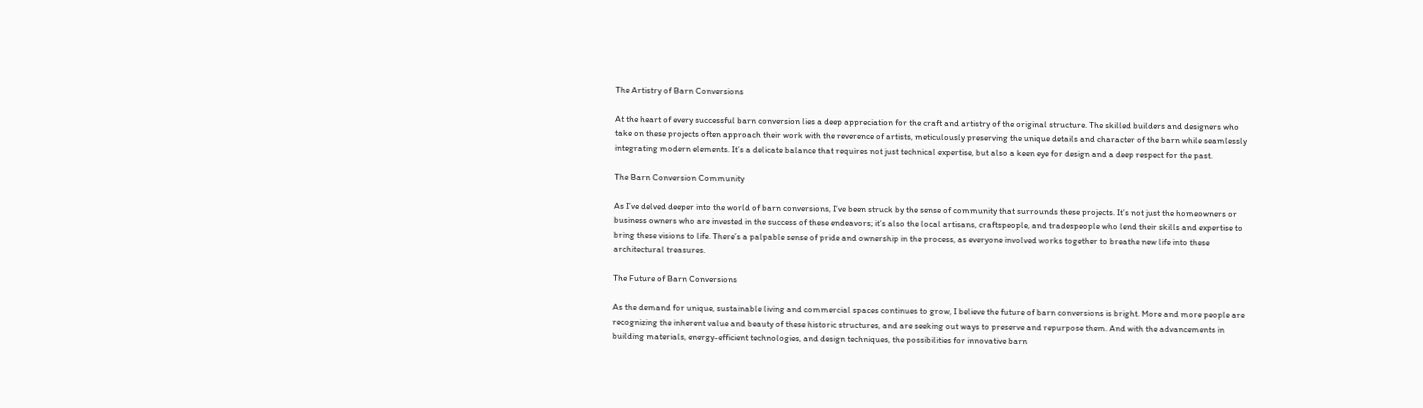The Artistry of Barn Conversions

At the heart of every successful barn conversion lies a deep appreciation for the craft and artistry of the original structure. The skilled builders and designers who take on these projects often approach their work with the reverence of artists, meticulously preserving the unique details and character of the barn while seamlessly integrating modern elements. It’s a delicate balance that requires not just technical expertise, but also a keen eye for design and a deep respect for the past.

The Barn Conversion Community

As I’ve delved deeper into the world of barn conversions, I’ve been struck by the sense of community that surrounds these projects. It’s not just the homeowners or business owners who are invested in the success of these endeavors; it’s also the local artisans, craftspeople, and tradespeople who lend their skills and expertise to bring these visions to life. There’s a palpable sense of pride and ownership in the process, as everyone involved works together to breathe new life into these architectural treasures.

The Future of Barn Conversions

As the demand for unique, sustainable living and commercial spaces continues to grow, I believe the future of barn conversions is bright. More and more people are recognizing the inherent value and beauty of these historic structures, and are seeking out ways to preserve and repurpose them. And with the advancements in building materials, energy-efficient technologies, and design techniques, the possibilities for innovative barn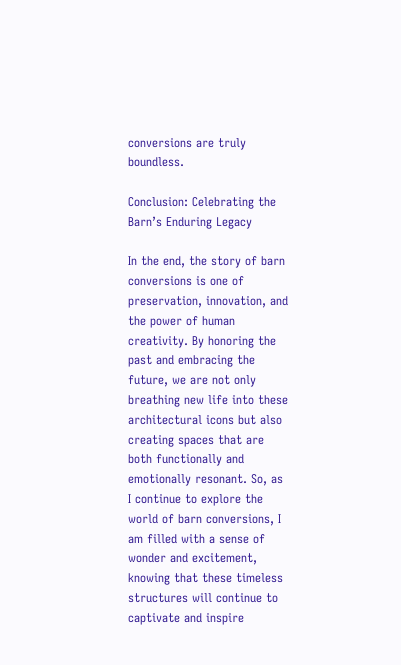conversions are truly boundless.

Conclusion: Celebrating the Barn’s Enduring Legacy

In the end, the story of barn conversions is one of preservation, innovation, and the power of human creativity. By honoring the past and embracing the future, we are not only breathing new life into these architectural icons but also creating spaces that are both functionally and emotionally resonant. So, as I continue to explore the world of barn conversions, I am filled with a sense of wonder and excitement, knowing that these timeless structures will continue to captivate and inspire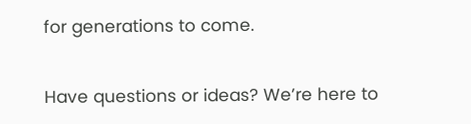for generations to come.


Have questions or ideas? We’re here to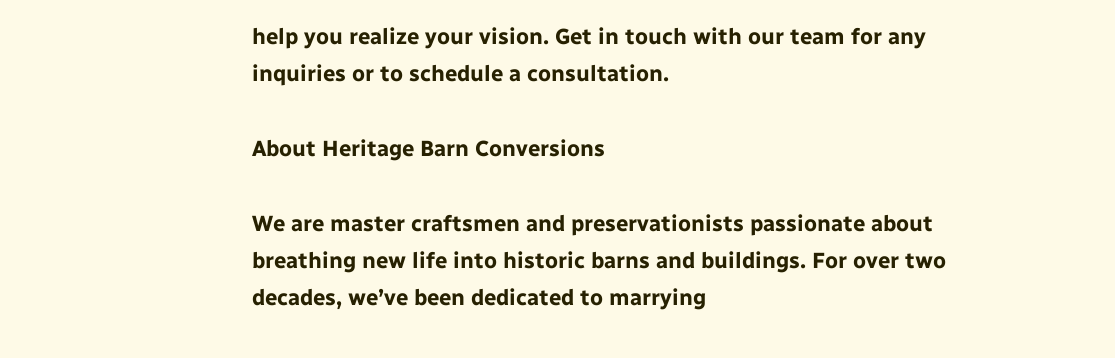help you realize your vision. Get in touch with our team for any inquiries or to schedule a consultation.

About Heritage Barn Conversions

We are master craftsmen and preservationists passionate about breathing new life into historic barns and buildings. For over two decades, we’ve been dedicated to marrying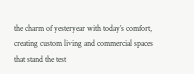the charm of yesteryear with today’s comfort, creating custom living and commercial spaces that stand the test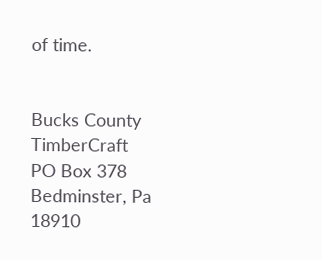of time.


Bucks County TimberCraft
PO Box 378
Bedminster, Pa 18910